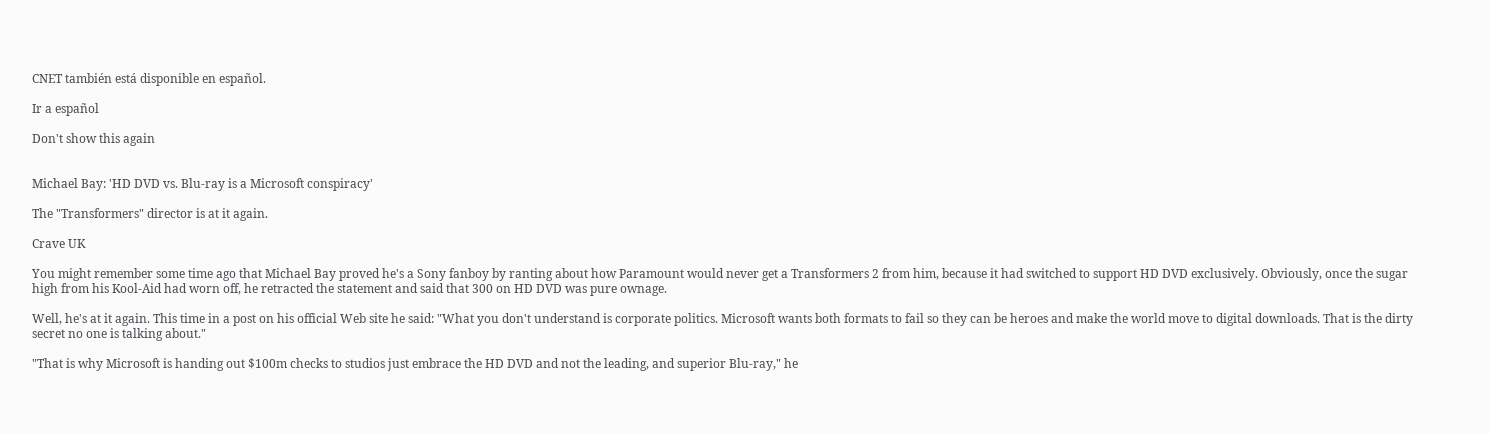CNET también está disponible en español.

Ir a español

Don't show this again


Michael Bay: 'HD DVD vs. Blu-ray is a Microsoft conspiracy'

The "Transformers" director is at it again.

Crave UK

You might remember some time ago that Michael Bay proved he's a Sony fanboy by ranting about how Paramount would never get a Transformers 2 from him, because it had switched to support HD DVD exclusively. Obviously, once the sugar high from his Kool-Aid had worn off, he retracted the statement and said that 300 on HD DVD was pure ownage.

Well, he's at it again. This time in a post on his official Web site he said: "What you don't understand is corporate politics. Microsoft wants both formats to fail so they can be heroes and make the world move to digital downloads. That is the dirty secret no one is talking about."

"That is why Microsoft is handing out $100m checks to studios just embrace the HD DVD and not the leading, and superior Blu-ray," he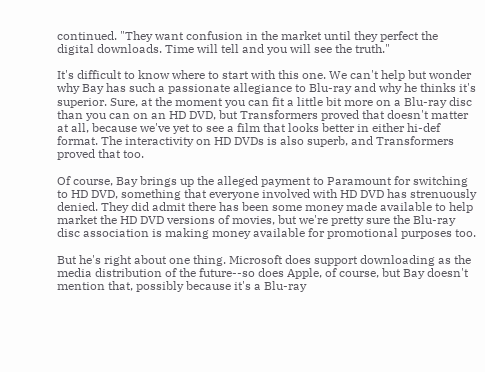continued. "They want confusion in the market until they perfect the digital downloads. Time will tell and you will see the truth."

It's difficult to know where to start with this one. We can't help but wonder why Bay has such a passionate allegiance to Blu-ray and why he thinks it's superior. Sure, at the moment you can fit a little bit more on a Blu-ray disc than you can on an HD DVD, but Transformers proved that doesn't matter at all, because we've yet to see a film that looks better in either hi-def format. The interactivity on HD DVDs is also superb, and Transformers proved that too.

Of course, Bay brings up the alleged payment to Paramount for switching to HD DVD, something that everyone involved with HD DVD has strenuously denied. They did admit there has been some money made available to help market the HD DVD versions of movies, but we're pretty sure the Blu-ray disc association is making money available for promotional purposes too.

But he's right about one thing. Microsoft does support downloading as the media distribution of the future--so does Apple, of course, but Bay doesn't mention that, possibly because it's a Blu-ray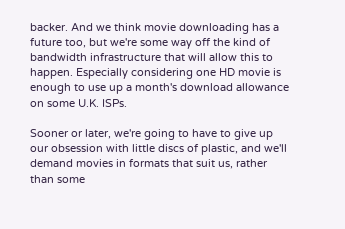backer. And we think movie downloading has a future too, but we're some way off the kind of bandwidth infrastructure that will allow this to happen. Especially considering one HD movie is enough to use up a month's download allowance on some U.K. ISPs.

Sooner or later, we're going to have to give up our obsession with little discs of plastic, and we'll demand movies in formats that suit us, rather than some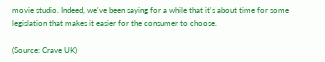movie studio. Indeed, we've been saying for a while that it's about time for some legislation that makes it easier for the consumer to choose.

(Source: Crave UK)